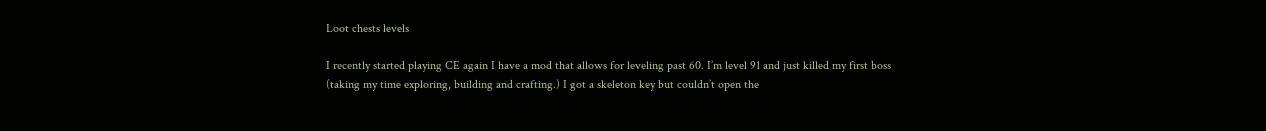Loot chests levels

I recently started playing CE again I have a mod that allows for leveling past 60. I’m level 91 and just killed my first boss (taking my time exploring, building and crafting.) I got a skeleton key but couldn’t open the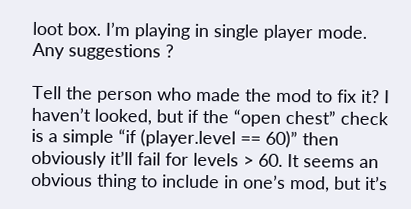loot box. I’m playing in single player mode. Any suggestions ?

Tell the person who made the mod to fix it? I haven’t looked, but if the “open chest” check is a simple “if (player.level == 60)” then obviously it’ll fail for levels > 60. It seems an obvious thing to include in one’s mod, but it’s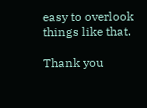easy to overlook things like that.

Thank you